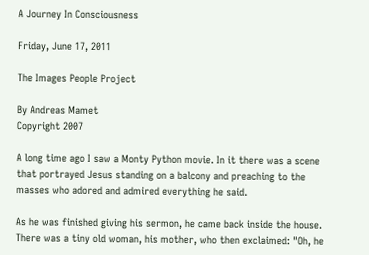A Journey In Consciousness

Friday, June 17, 2011

The Images People Project

By Andreas Mamet
Copyright 2007

A long time ago I saw a Monty Python movie. In it there was a scene that portrayed Jesus standing on a balcony and preaching to the masses who adored and admired everything he said.

As he was finished giving his sermon, he came back inside the house. There was a tiny old woman, his mother, who then exclaimed: "Oh, he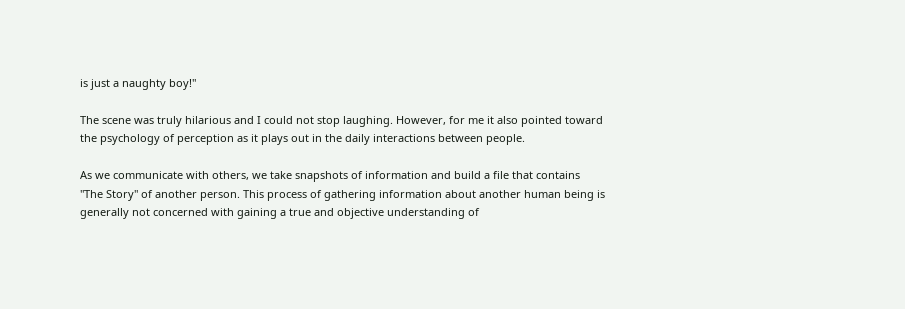is just a naughty boy!"

The scene was truly hilarious and I could not stop laughing. However, for me it also pointed toward the psychology of perception as it plays out in the daily interactions between people.

As we communicate with others, we take snapshots of information and build a file that contains "The Story" of another person. This process of gathering information about another human being is generally not concerned with gaining a true and objective understanding of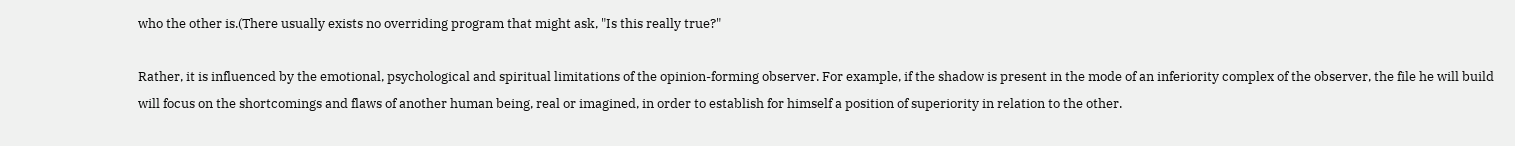who the other is.(There usually exists no overriding program that might ask, "Is this really true?"

Rather, it is influenced by the emotional, psychological and spiritual limitations of the opinion-forming observer. For example, if the shadow is present in the mode of an inferiority complex of the observer, the file he will build will focus on the shortcomings and flaws of another human being, real or imagined, in order to establish for himself a position of superiority in relation to the other.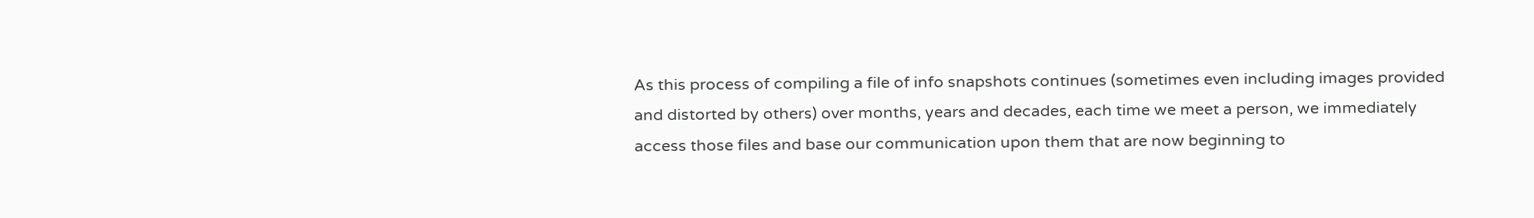As this process of compiling a file of info snapshots continues (sometimes even including images provided and distorted by others) over months, years and decades, each time we meet a person, we immediately access those files and base our communication upon them that are now beginning to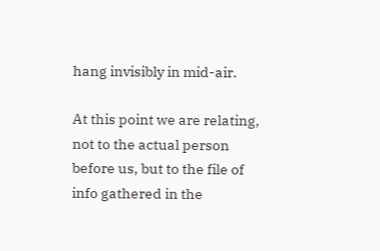hang invisibly in mid-air.

At this point we are relating, not to the actual person before us, but to the file of info gathered in the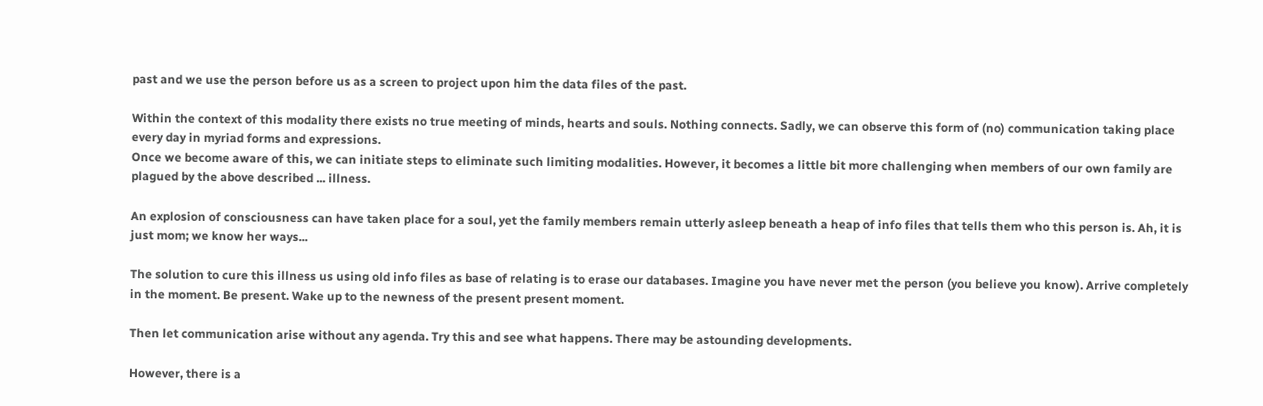past and we use the person before us as a screen to project upon him the data files of the past.

Within the context of this modality there exists no true meeting of minds, hearts and souls. Nothing connects. Sadly, we can observe this form of (no) communication taking place every day in myriad forms and expressions.
Once we become aware of this, we can initiate steps to eliminate such limiting modalities. However, it becomes a little bit more challenging when members of our own family are plagued by the above described ... illness.

An explosion of consciousness can have taken place for a soul, yet the family members remain utterly asleep beneath a heap of info files that tells them who this person is. Ah, it is just mom; we know her ways...

The solution to cure this illness us using old info files as base of relating is to erase our databases. Imagine you have never met the person (you believe you know). Arrive completely in the moment. Be present. Wake up to the newness of the present present moment.

Then let communication arise without any agenda. Try this and see what happens. There may be astounding developments.

However, there is a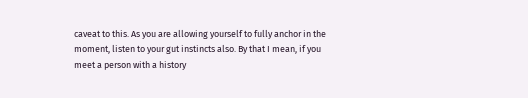caveat to this. As you are allowing yourself to fully anchor in the moment, listen to your gut instincts also. By that I mean, if you meet a person with a history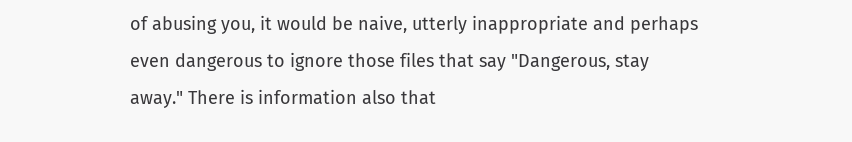of abusing you, it would be naive, utterly inappropriate and perhaps even dangerous to ignore those files that say "Dangerous, stay away." There is information also that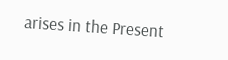arises in the Present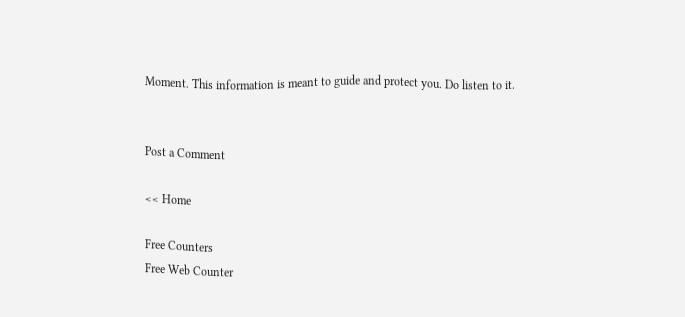Moment. This information is meant to guide and protect you. Do listen to it.


Post a Comment

<< Home

Free Counters
Free Web Counter